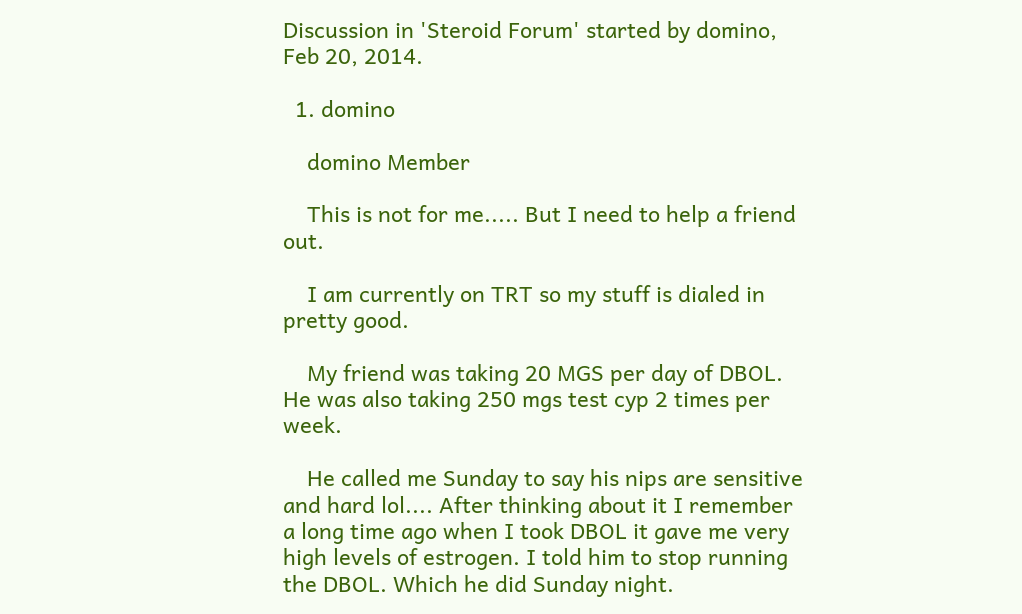Discussion in 'Steroid Forum' started by domino, Feb 20, 2014.

  1. domino

    domino Member

    This is not for me..... But I need to help a friend out.

    I am currently on TRT so my stuff is dialed in pretty good.

    My friend was taking 20 MGS per day of DBOL. He was also taking 250 mgs test cyp 2 times per week.

    He called me Sunday to say his nips are sensitive and hard lol.... After thinking about it I remember a long time ago when I took DBOL it gave me very high levels of estrogen. I told him to stop running the DBOL. Which he did Sunday night.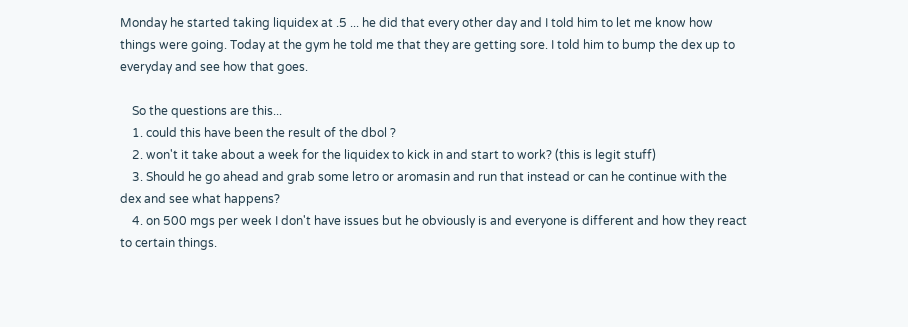Monday he started taking liquidex at .5 ... he did that every other day and I told him to let me know how things were going. Today at the gym he told me that they are getting sore. I told him to bump the dex up to everyday and see how that goes.

    So the questions are this...
    1. could this have been the result of the dbol ?
    2. won't it take about a week for the liquidex to kick in and start to work? (this is legit stuff)
    3. Should he go ahead and grab some letro or aromasin and run that instead or can he continue with the dex and see what happens?
    4. on 500 mgs per week I don't have issues but he obviously is and everyone is different and how they react to certain things.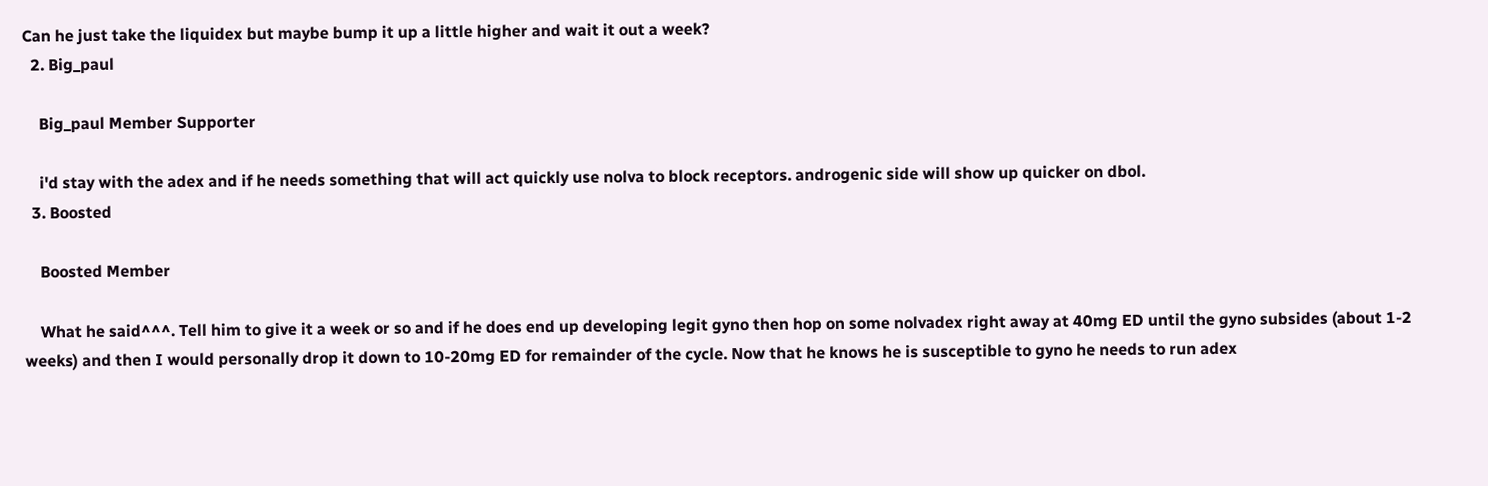Can he just take the liquidex but maybe bump it up a little higher and wait it out a week?
  2. Big_paul

    Big_paul Member Supporter

    i'd stay with the adex and if he needs something that will act quickly use nolva to block receptors. androgenic side will show up quicker on dbol.
  3. Boosted

    Boosted Member

    What he said^^^. Tell him to give it a week or so and if he does end up developing legit gyno then hop on some nolvadex right away at 40mg ED until the gyno subsides (about 1-2 weeks) and then I would personally drop it down to 10-20mg ED for remainder of the cycle. Now that he knows he is susceptible to gyno he needs to run adex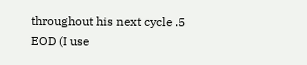throughout his next cycle .5 EOD (I use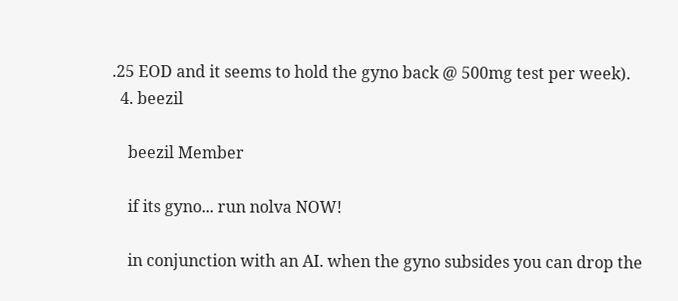.25 EOD and it seems to hold the gyno back @ 500mg test per week).
  4. beezil

    beezil Member

    if its gyno... run nolva NOW!

    in conjunction with an AI. when the gyno subsides you can drop the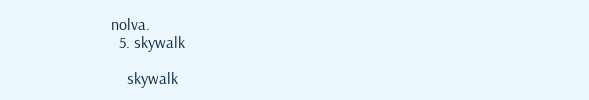nolva.
  5. skywalk

    skywalk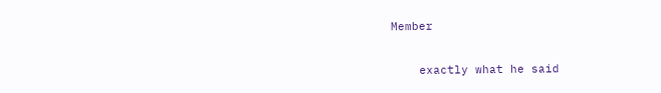Member

    exactly what he said